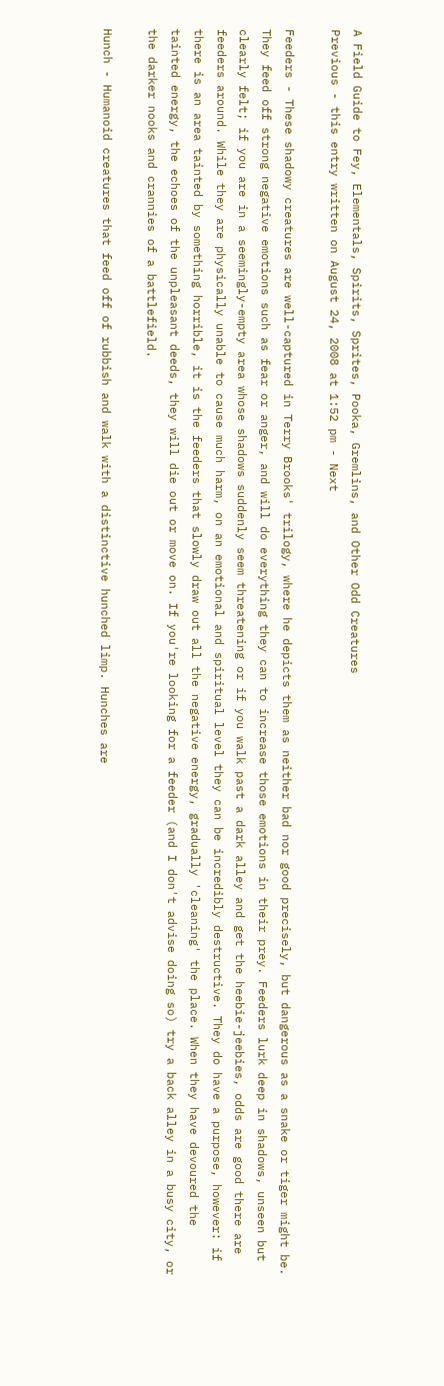A Field Guide to Fey, Elementals, Spirits, Sprites, Pooka, Gremlins, and Other Odd Creatures
Previous - this entry written on August 24, 2008 at 1:52 pm - Next

Feeders - These shadowy creatures are well-captured in Terry Brooks' trilogy, where he depicts them as neither bad nor good precisely, but dangerous as a snake or tiger might be. They feed off strong negative emotions such as fear or anger, and will do everything they can to increase those emotions in their prey. Feeders lurk deep in shadows, unseen but clearly felt; if you are in a seemingly-empty area whose shadows suddenly seem threatening or if you walk past a dark alley and get the heebie-jeebies, odds are good there are feeders around. While they are physically unable to cause much harm, on an emotional and spiritual level they can be incredibly destructive. They do have a purpose, however: if there is an area tainted by something horrible, it is the feeders that slowly draw out all the negative energy, gradually 'cleaning' the place. When they have devoured the tainted energy, the echoes of the unpleasant deeds, they will die out or move on. If you're looking for a feeder (and I don't advise doing so) try a back alley in a busy city, or the darker nooks and crannies of a battlefield.

Hunch - Humanoid creatures that feed off of rubbish and walk with a distinctive hunched limp. Hunches are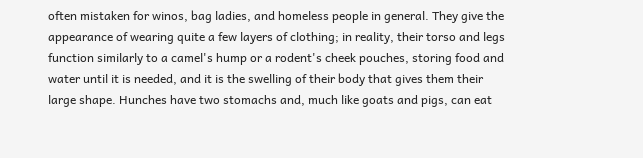often mistaken for winos, bag ladies, and homeless people in general. They give the appearance of wearing quite a few layers of clothing; in reality, their torso and legs function similarly to a camel's hump or a rodent's cheek pouches, storing food and water until it is needed, and it is the swelling of their body that gives them their large shape. Hunches have two stomachs and, much like goats and pigs, can eat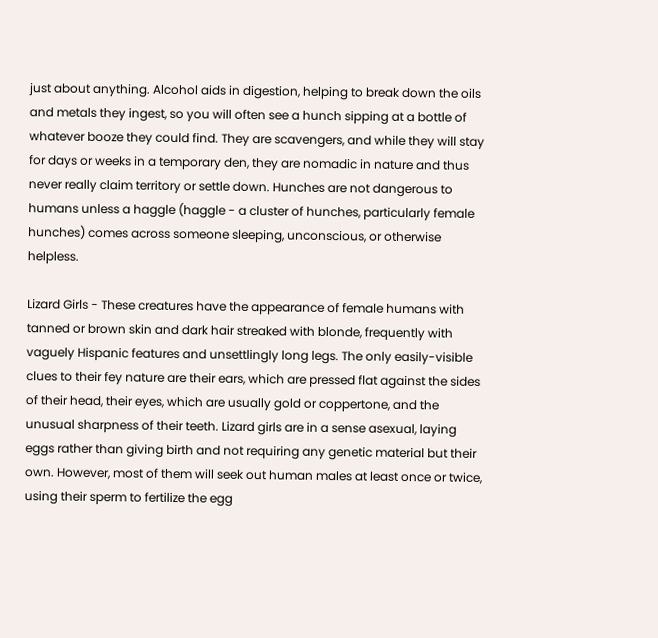just about anything. Alcohol aids in digestion, helping to break down the oils and metals they ingest, so you will often see a hunch sipping at a bottle of whatever booze they could find. They are scavengers, and while they will stay for days or weeks in a temporary den, they are nomadic in nature and thus never really claim territory or settle down. Hunches are not dangerous to humans unless a haggle (haggle - a cluster of hunches, particularly female hunches) comes across someone sleeping, unconscious, or otherwise helpless.

Lizard Girls - These creatures have the appearance of female humans with tanned or brown skin and dark hair streaked with blonde, frequently with vaguely Hispanic features and unsettlingly long legs. The only easily-visible clues to their fey nature are their ears, which are pressed flat against the sides of their head, their eyes, which are usually gold or coppertone, and the unusual sharpness of their teeth. Lizard girls are in a sense asexual, laying eggs rather than giving birth and not requiring any genetic material but their own. However, most of them will seek out human males at least once or twice, using their sperm to fertilize the egg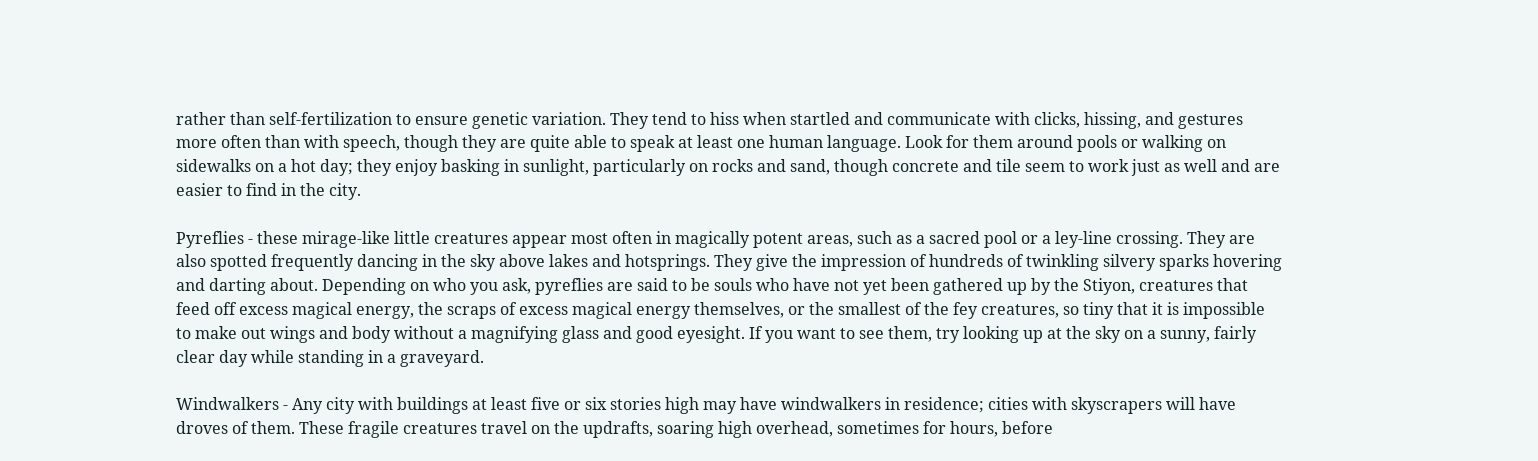rather than self-fertilization to ensure genetic variation. They tend to hiss when startled and communicate with clicks, hissing, and gestures more often than with speech, though they are quite able to speak at least one human language. Look for them around pools or walking on sidewalks on a hot day; they enjoy basking in sunlight, particularly on rocks and sand, though concrete and tile seem to work just as well and are easier to find in the city.

Pyreflies - these mirage-like little creatures appear most often in magically potent areas, such as a sacred pool or a ley-line crossing. They are also spotted frequently dancing in the sky above lakes and hotsprings. They give the impression of hundreds of twinkling silvery sparks hovering and darting about. Depending on who you ask, pyreflies are said to be souls who have not yet been gathered up by the Stiyon, creatures that feed off excess magical energy, the scraps of excess magical energy themselves, or the smallest of the fey creatures, so tiny that it is impossible to make out wings and body without a magnifying glass and good eyesight. If you want to see them, try looking up at the sky on a sunny, fairly clear day while standing in a graveyard.

Windwalkers - Any city with buildings at least five or six stories high may have windwalkers in residence; cities with skyscrapers will have droves of them. These fragile creatures travel on the updrafts, soaring high overhead, sometimes for hours, before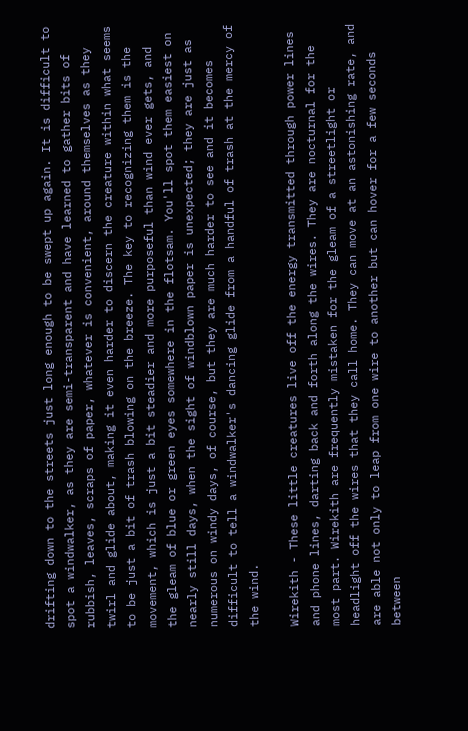drifting down to the streets just long enough to be swept up again. It is difficult to spot a windwalker, as they are semi-transparent and have learned to gather bits of rubbish, leaves, scraps of paper, whatever is convenient, around themselves as they twirl and glide about, making it even harder to discern the creature within what seems to be just a bit of trash blowing on the breeze. The key to recognizing them is the movement, which is just a bit steadier and more purposeful than wind ever gets, and the gleam of blue or green eyes somewhere in the flotsam. You'll spot them easiest on nearly still days, when the sight of windblown paper is unexpected; they are just as numerous on windy days, of course, but they are much harder to see and it becomes difficult to tell a windwalker's dancing glide from a handful of trash at the mercy of the wind.

Wirekith - These little creatures live off the energy transmitted through power lines and phone lines, darting back and forth along the wires. They are nocturnal for the most part. Wirekith are frequently mistaken for the gleam of a streetlight or headlight off the wires that they call home. They can move at an astonishing rate, and are able not only to leap from one wire to another but can hover for a few seconds between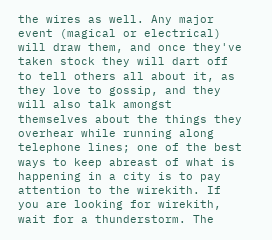the wires as well. Any major event (magical or electrical) will draw them, and once they've taken stock they will dart off to tell others all about it, as they love to gossip, and they will also talk amongst themselves about the things they overhear while running along telephone lines; one of the best ways to keep abreast of what is happening in a city is to pay attention to the wirekith. If you are looking for wirekith, wait for a thunderstorm. The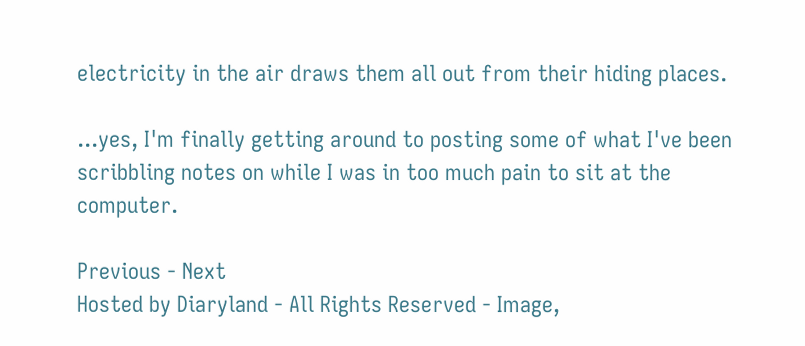electricity in the air draws them all out from their hiding places.

...yes, I'm finally getting around to posting some of what I've been scribbling notes on while I was in too much pain to sit at the computer.

Previous - Next
Hosted by Diaryland - All Rights Reserved - Image,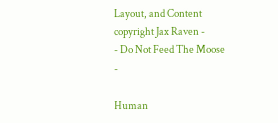Layout, and Content copyright Jax Raven -
- Do Not Feed The Moose -

Human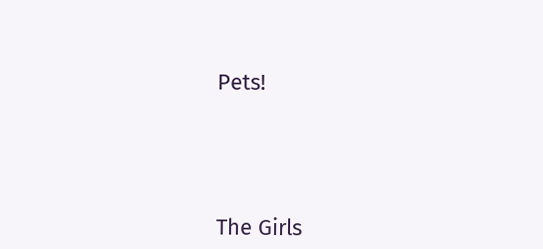Pets!





The Girls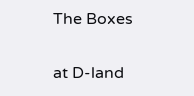The Boxes

at D-land